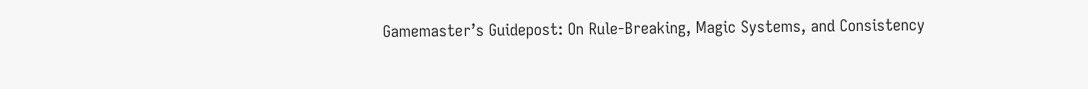Gamemaster’s Guidepost: On Rule-Breaking, Magic Systems, and Consistency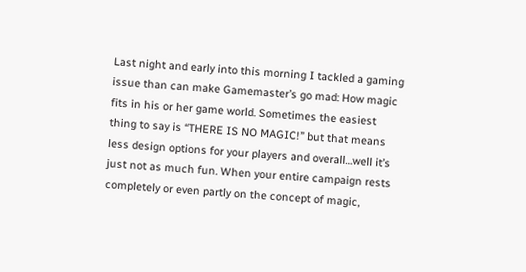Last night and early into this morning I tackled a gaming issue than can make Gamemaster’s go mad: How magic fits in his or her game world. Sometimes the easiest thing to say is “THERE IS NO MAGIC!” but that means less design options for your players and overall…well it’s just not as much fun. When your entire campaign rests completely or even partly on the concept of magic,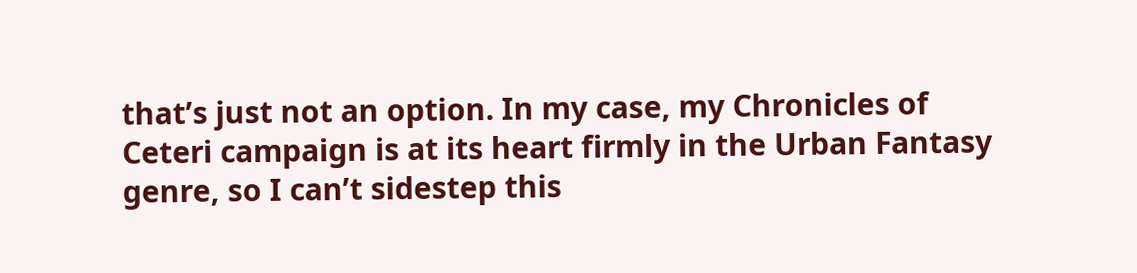that’s just not an option. In my case, my Chronicles of Ceteri campaign is at its heart firmly in the Urban Fantasy genre, so I can’t sidestep this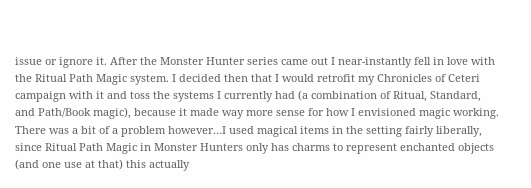issue or ignore it. After the Monster Hunter series came out I near-instantly fell in love with the Ritual Path Magic system. I decided then that I would retrofit my Chronicles of Ceteri campaign with it and toss the systems I currently had (a combination of Ritual, Standard, and Path/Book magic), because it made way more sense for how I envisioned magic working. There was a bit of a problem however…I used magical items in the setting fairly liberally, since Ritual Path Magic in Monster Hunters only has charms to represent enchanted objects (and one use at that) this actually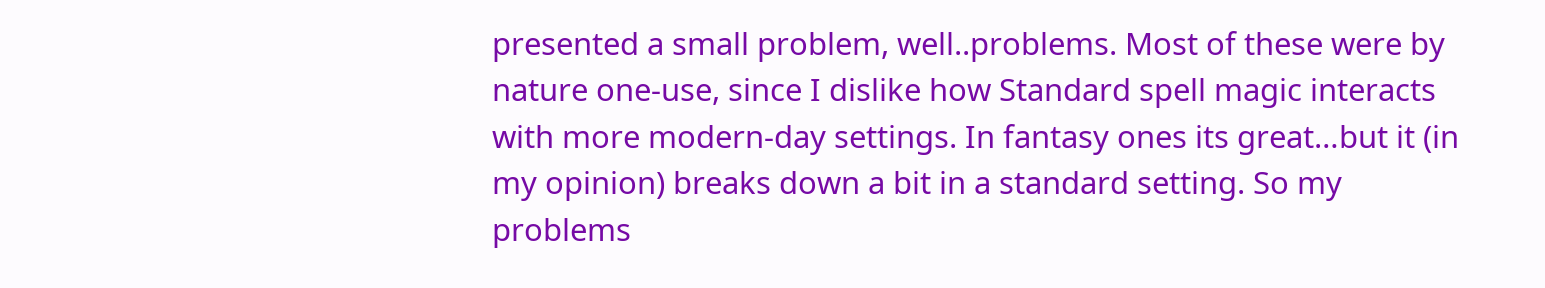presented a small problem, well..problems. Most of these were by nature one-use, since I dislike how Standard spell magic interacts with more modern-day settings. In fantasy ones its great…but it (in my opinion) breaks down a bit in a standard setting. So my problems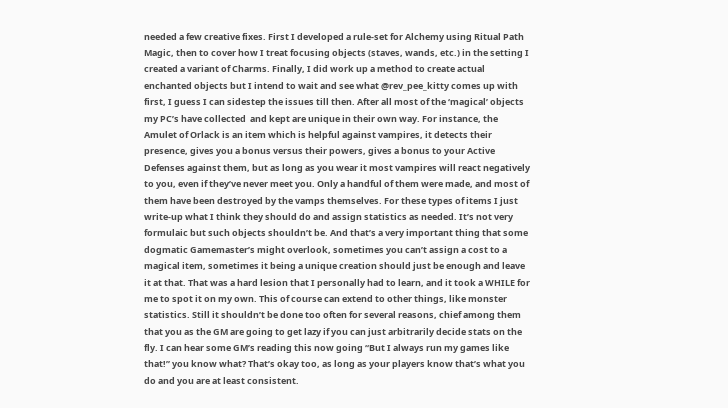needed a few creative fixes. First I developed a rule-set for Alchemy using Ritual Path Magic, then to cover how I treat focusing objects (staves, wands, etc.) in the setting I created a variant of Charms. Finally, I did work up a method to create actual enchanted objects but I intend to wait and see what @rev_pee_kitty comes up with first, I guess I can sidestep the issues till then. After all most of the ‘magical’ objects my PC’s have collected  and kept are unique in their own way. For instance, the Amulet of Orlack is an item which is helpful against vampires, it detects their presence, gives you a bonus versus their powers, gives a bonus to your Active Defenses against them, but as long as you wear it most vampires will react negatively to you, even if they’ve never meet you. Only a handful of them were made, and most of them have been destroyed by the vamps themselves. For these types of items I just write-up what I think they should do and assign statistics as needed. It’s not very formulaic but such objects shouldn’t be. And that’s a very important thing that some dogmatic Gamemaster’s might overlook, sometimes you can’t assign a cost to a magical item, sometimes it being a unique creation should just be enough and leave it at that. That was a hard lesion that I personally had to learn, and it took a WHILE for me to spot it on my own. This of course can extend to other things, like monster statistics. Still it shouldn’t be done too often for several reasons, chief among them that you as the GM are going to get lazy if you can just arbitrarily decide stats on the fly. I can hear some GM’s reading this now going “But I always run my games like that!” you know what? That’s okay too, as long as your players know that’s what you do and you are at least consistent.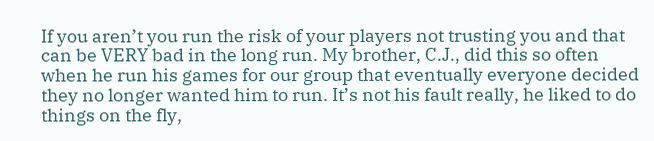If you aren’t you run the risk of your players not trusting you and that can be VERY bad in the long run. My brother, C.J., did this so often when he run his games for our group that eventually everyone decided they no longer wanted him to run. It’s not his fault really, he liked to do things on the fly,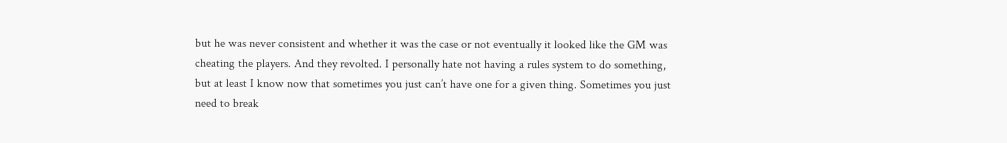but he was never consistent and whether it was the case or not eventually it looked like the GM was cheating the players. And they revolted. I personally hate not having a rules system to do something, but at least I know now that sometimes you just can’t have one for a given thing. Sometimes you just need to break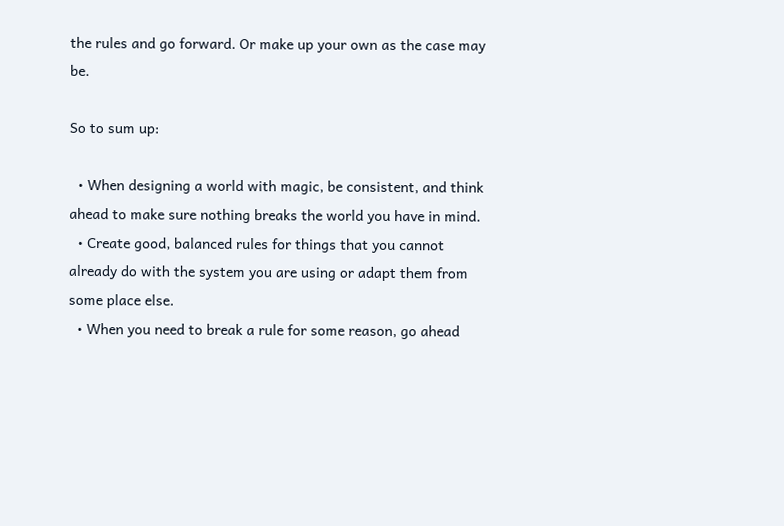the rules and go forward. Or make up your own as the case may be.

So to sum up:

  • When designing a world with magic, be consistent, and think ahead to make sure nothing breaks the world you have in mind.
  • Create good, balanced rules for things that you cannot already do with the system you are using or adapt them from some place else.
  • When you need to break a rule for some reason, go ahead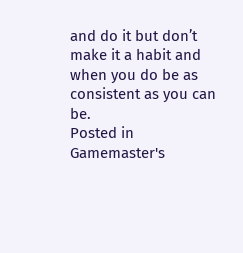and do it but don’t make it a habit and when you do be as consistent as you can be.
Posted in Gamemaster's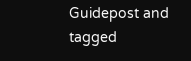Guidepost and tagged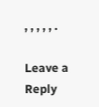, , , , , .

Leave a Reply